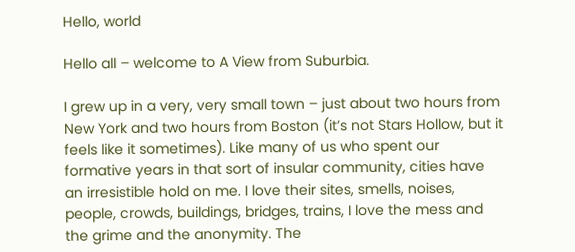Hello, world

Hello all – welcome to A View from Suburbia.

I grew up in a very, very small town – just about two hours from New York and two hours from Boston (it’s not Stars Hollow, but it feels like it sometimes). Like many of us who spent our formative years in that sort of insular community, cities have an irresistible hold on me. I love their sites, smells, noises, people, crowds, buildings, bridges, trains, I love the mess and the grime and the anonymity. The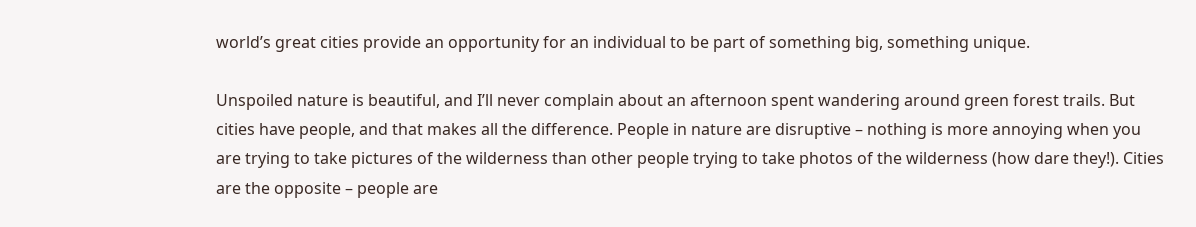world’s great cities provide an opportunity for an individual to be part of something big, something unique.

Unspoiled nature is beautiful, and I’ll never complain about an afternoon spent wandering around green forest trails. But cities have people, and that makes all the difference. People in nature are disruptive – nothing is more annoying when you are trying to take pictures of the wilderness than other people trying to take photos of the wilderness (how dare they!). Cities are the opposite – people are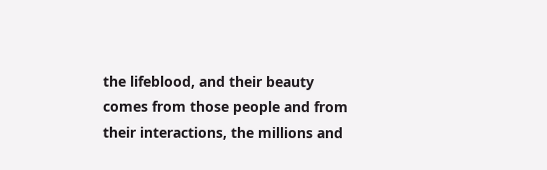the lifeblood, and their beauty comes from those people and from their interactions, the millions and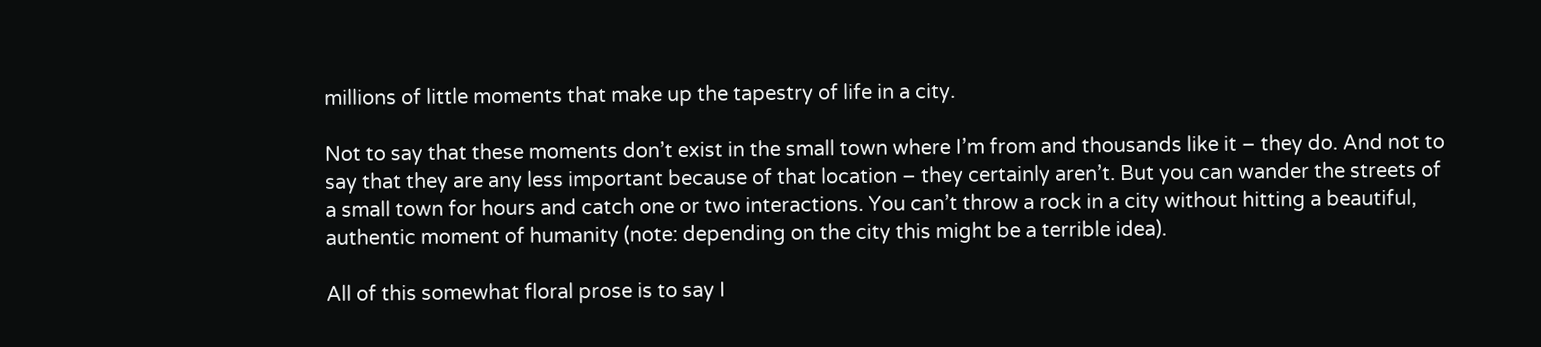millions of little moments that make up the tapestry of life in a city.

Not to say that these moments don’t exist in the small town where I’m from and thousands like it – they do. And not to say that they are any less important because of that location – they certainly aren’t. But you can wander the streets of a small town for hours and catch one or two interactions. You can’t throw a rock in a city without hitting a beautiful, authentic moment of humanity (note: depending on the city this might be a terrible idea).

All of this somewhat floral prose is to say I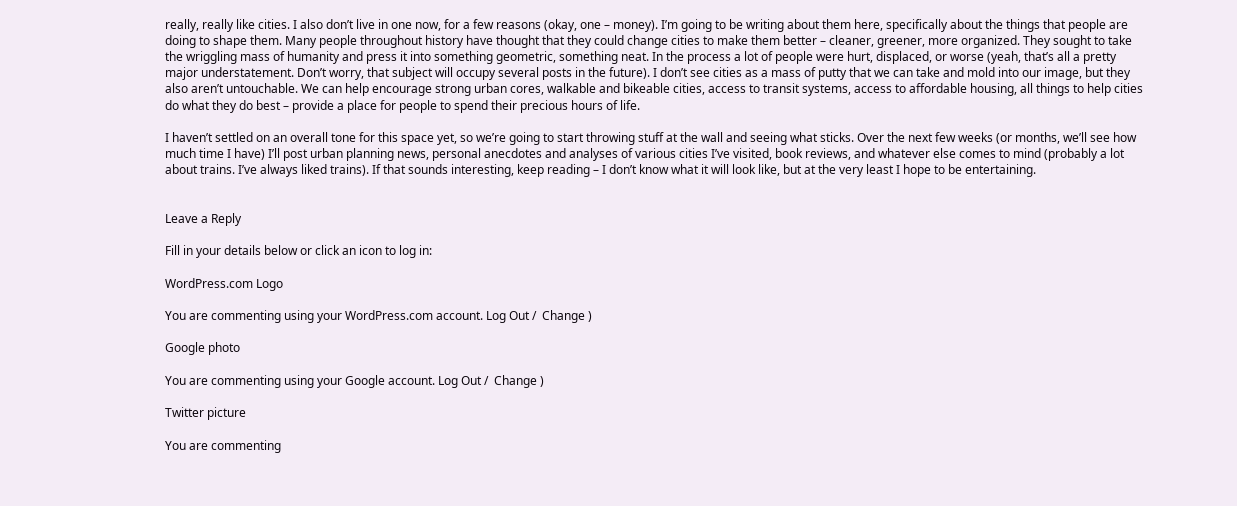really, really like cities. I also don’t live in one now, for a few reasons (okay, one – money). I’m going to be writing about them here, specifically about the things that people are doing to shape them. Many people throughout history have thought that they could change cities to make them better – cleaner, greener, more organized. They sought to take the wriggling mass of humanity and press it into something geometric, something neat. In the process a lot of people were hurt, displaced, or worse (yeah, that’s all a pretty major understatement. Don’t worry, that subject will occupy several posts in the future). I don’t see cities as a mass of putty that we can take and mold into our image, but they also aren’t untouchable. We can help encourage strong urban cores, walkable and bikeable cities, access to transit systems, access to affordable housing, all things to help cities do what they do best – provide a place for people to spend their precious hours of life.

I haven’t settled on an overall tone for this space yet, so we’re going to start throwing stuff at the wall and seeing what sticks. Over the next few weeks (or months, we’ll see how much time I have) I’ll post urban planning news, personal anecdotes and analyses of various cities I’ve visited, book reviews, and whatever else comes to mind (probably a lot about trains. I’ve always liked trains). If that sounds interesting, keep reading – I don’t know what it will look like, but at the very least I hope to be entertaining.


Leave a Reply

Fill in your details below or click an icon to log in:

WordPress.com Logo

You are commenting using your WordPress.com account. Log Out /  Change )

Google photo

You are commenting using your Google account. Log Out /  Change )

Twitter picture

You are commenting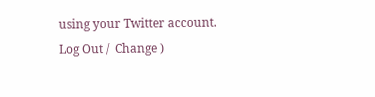using your Twitter account. Log Out /  Change )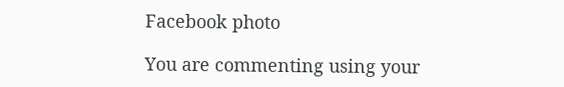Facebook photo

You are commenting using your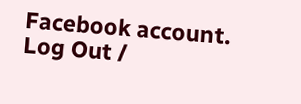Facebook account. Log Out /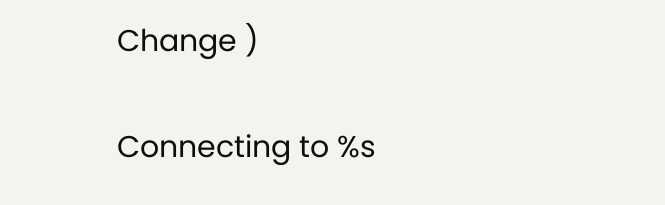Change )

Connecting to %s